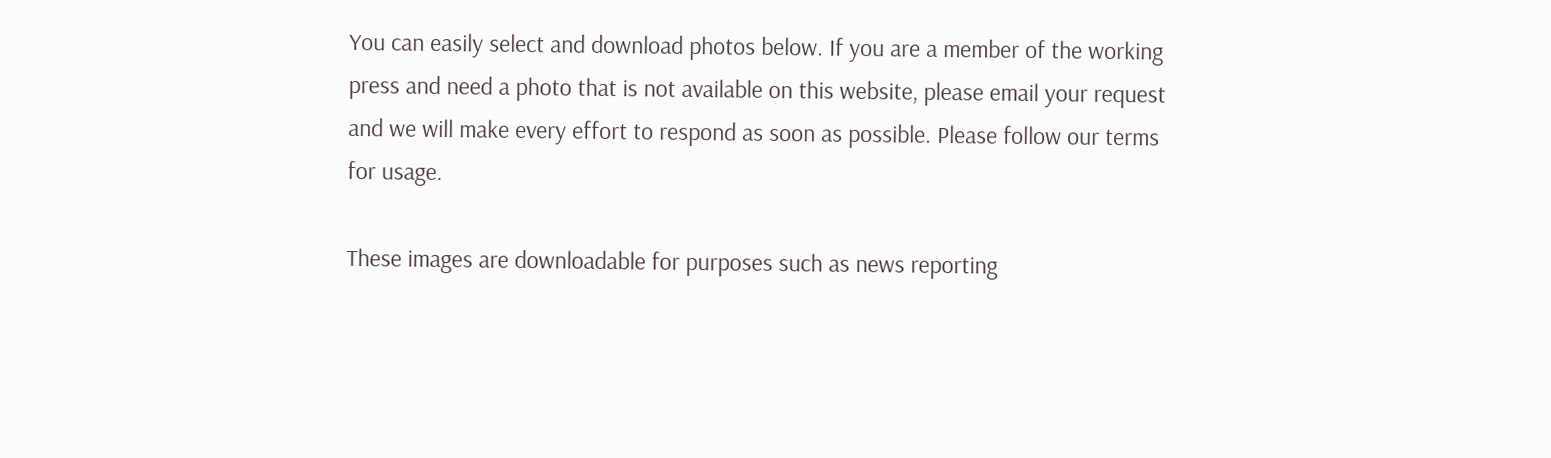You can easily select and download photos below. If you are a member of the working press and need a photo that is not available on this website, please email your request and we will make every effort to respond as soon as possible. Please follow our terms for usage.

These images are downloadable for purposes such as news reporting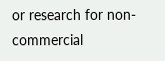or research for non-commercial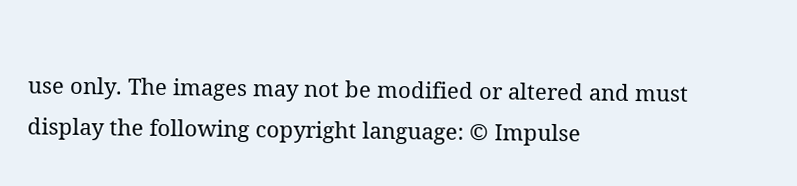use only. The images may not be modified or altered and must display the following copyright language: © Impulse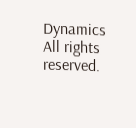Dynamics All rights reserved.